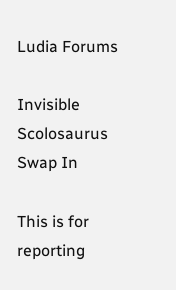Ludia Forums

Invisible Scolosaurus Swap In

This is for reporting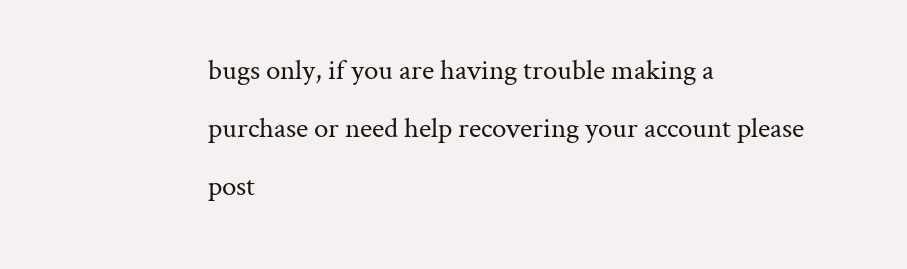bugs only, if you are having trouble making a purchase or need help recovering your account please post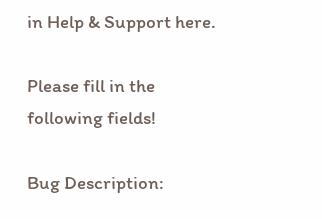in Help & Support here.

Please fill in the following fields!

Bug Description: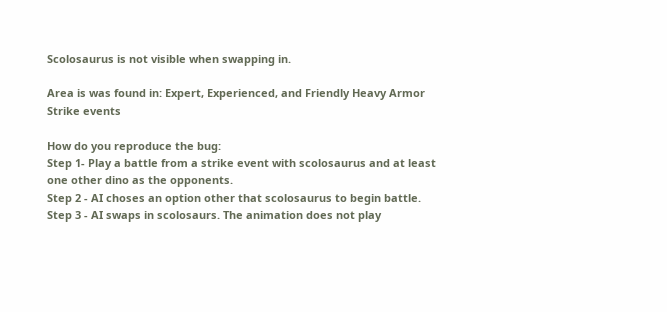Scolosaurus is not visible when swapping in.

Area is was found in: Expert, Experienced, and Friendly Heavy Armor Strike events

How do you reproduce the bug:
Step 1- Play a battle from a strike event with scolosaurus and at least one other dino as the opponents.
Step 2 - AI choses an option other that scolosaurus to begin battle.
Step 3 - AI swaps in scolosaurs. The animation does not play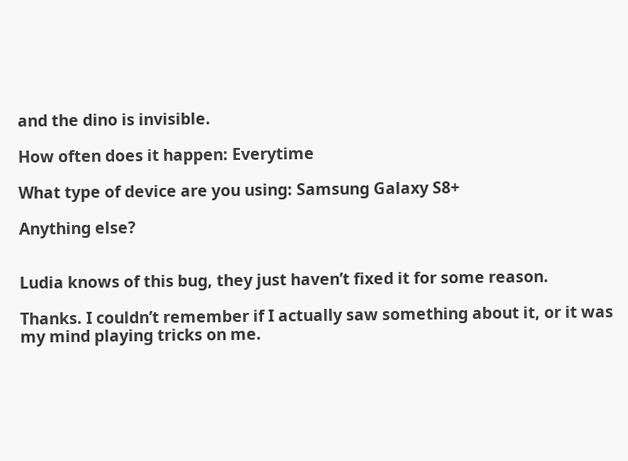and the dino is invisible.

How often does it happen: Everytime

What type of device are you using: Samsung Galaxy S8+

Anything else?


Ludia knows of this bug, they just haven’t fixed it for some reason.

Thanks. I couldn’t remember if I actually saw something about it, or it was my mind playing tricks on me.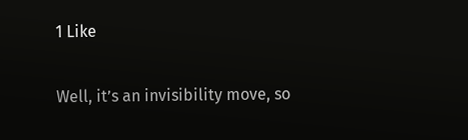1 Like

Well, it’s an invisibility move, so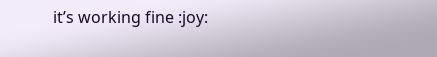it’s working fine :joy: